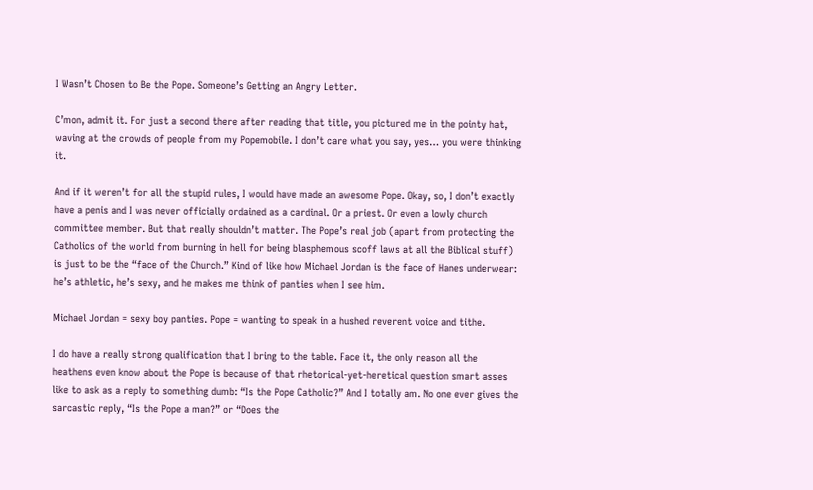I Wasn’t Chosen to Be the Pope. Someone’s Getting an Angry Letter.

C’mon, admit it. For just a second there after reading that title, you pictured me in the pointy hat, waving at the crowds of people from my Popemobile. I don’t care what you say, yes… you were thinking it.

And if it weren’t for all the stupid rules, I would have made an awesome Pope. Okay, so, I don’t exactly have a penis and I was never officially ordained as a cardinal. Or a priest. Or even a lowly church committee member. But that really shouldn’t matter. The Pope’s real job (apart from protecting the Catholics of the world from burning in hell for being blasphemous scoff laws at all the Biblical stuff) is just to be the “face of the Church.” Kind of like how Michael Jordan is the face of Hanes underwear: he’s athletic, he’s sexy, and he makes me think of panties when I see him.

Michael Jordan = sexy boy panties. Pope = wanting to speak in a hushed reverent voice and tithe.

I do have a really strong qualification that I bring to the table. Face it, the only reason all the heathens even know about the Pope is because of that rhetorical-yet-heretical question smart asses like to ask as a reply to something dumb: “Is the Pope Catholic?” And I totally am. No one ever gives the sarcastic reply, “Is the Pope a man?” or “Does the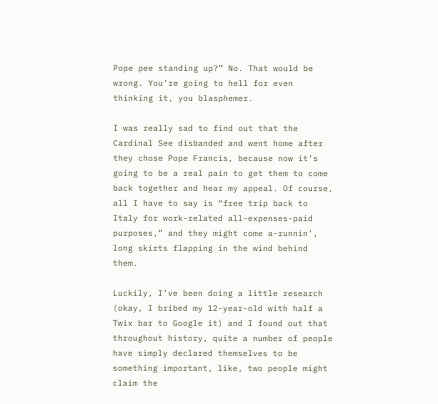Pope pee standing up?” No. That would be wrong. You’re going to hell for even thinking it, you blasphemer.

I was really sad to find out that the Cardinal See disbanded and went home after they chose Pope Francis, because now it’s going to be a real pain to get them to come back together and hear my appeal. Of course, all I have to say is “free trip back to Italy for work-related all-expenses-paid purposes,” and they might come a-runnin’, long skirts flapping in the wind behind them.

Luckily, I’ve been doing a little research (okay, I bribed my 12-year-old with half a Twix bar to Google it) and I found out that throughout history, quite a number of people have simply declared themselves to be something important, like, two people might claim the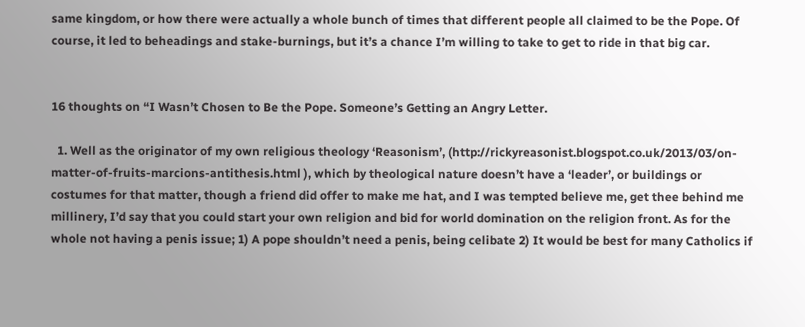same kingdom, or how there were actually a whole bunch of times that different people all claimed to be the Pope. Of course, it led to beheadings and stake-burnings, but it’s a chance I’m willing to take to get to ride in that big car.


16 thoughts on “I Wasn’t Chosen to Be the Pope. Someone’s Getting an Angry Letter.

  1. Well as the originator of my own religious theology ‘Reasonism’, (http://rickyreasonist.blogspot.co.uk/2013/03/on-matter-of-fruits-marcions-antithesis.html ), which by theological nature doesn’t have a ‘leader’, or buildings or costumes for that matter, though a friend did offer to make me hat, and I was tempted believe me, get thee behind me millinery, I’d say that you could start your own religion and bid for world domination on the religion front. As for the whole not having a penis issue; 1) A pope shouldn’t need a penis, being celibate 2) It would be best for many Catholics if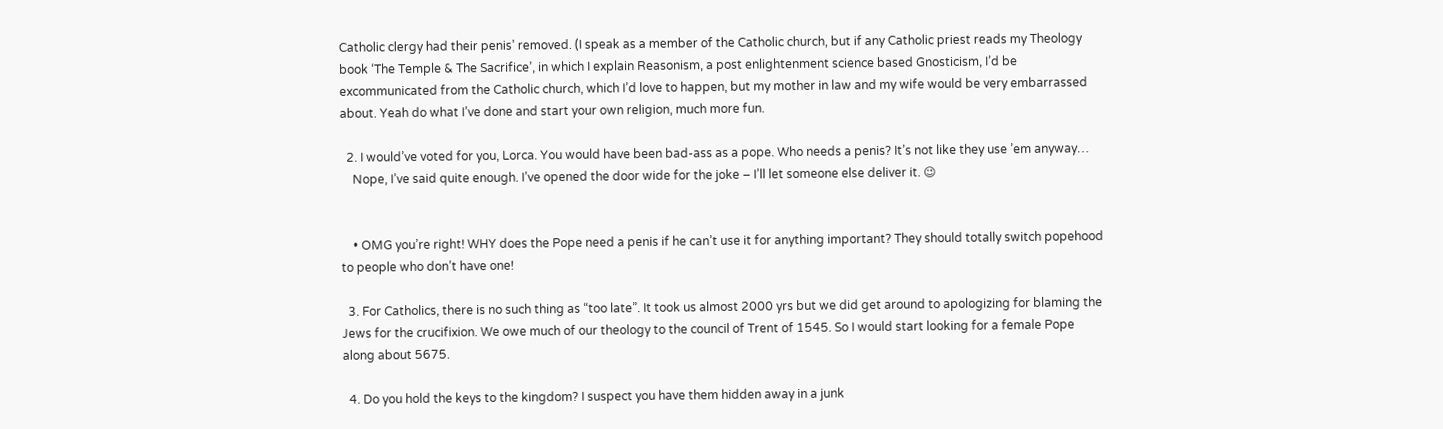Catholic clergy had their penis’ removed. (I speak as a member of the Catholic church, but if any Catholic priest reads my Theology book ‘The Temple & The Sacrifice’, in which I explain Reasonism, a post enlightenment science based Gnosticism, I’d be excommunicated from the Catholic church, which I’d love to happen, but my mother in law and my wife would be very embarrassed about. Yeah do what I’ve done and start your own religion, much more fun.

  2. I would’ve voted for you, Lorca. You would have been bad-ass as a pope. Who needs a penis? It’s not like they use ’em anyway…
    Nope, I’ve said quite enough. I’ve opened the door wide for the joke – I’ll let someone else deliver it. 😉


    • OMG you’re right! WHY does the Pope need a penis if he can’t use it for anything important? They should totally switch popehood to people who don’t have one!

  3. For Catholics, there is no such thing as “too late”. It took us almost 2000 yrs but we did get around to apologizing for blaming the Jews for the crucifixion. We owe much of our theology to the council of Trent of 1545. So I would start looking for a female Pope along about 5675.

  4. Do you hold the keys to the kingdom? I suspect you have them hidden away in a junk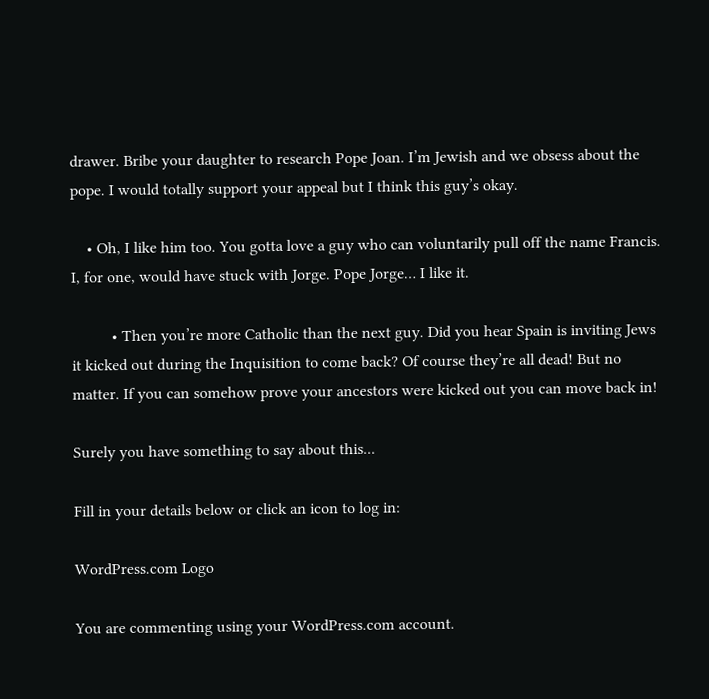drawer. Bribe your daughter to research Pope Joan. I’m Jewish and we obsess about the pope. I would totally support your appeal but I think this guy’s okay.

    • Oh, I like him too. You gotta love a guy who can voluntarily pull off the name Francis. I, for one, would have stuck with Jorge. Pope Jorge… I like it.

          • Then you’re more Catholic than the next guy. Did you hear Spain is inviting Jews it kicked out during the Inquisition to come back? Of course they’re all dead! But no matter. If you can somehow prove your ancestors were kicked out you can move back in!

Surely you have something to say about this...

Fill in your details below or click an icon to log in:

WordPress.com Logo

You are commenting using your WordPress.com account.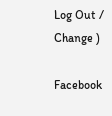Log Out /  Change )

Facebook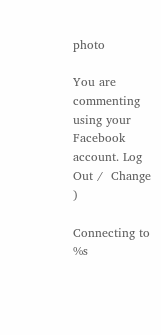photo

You are commenting using your Facebook account. Log Out /  Change )

Connecting to %s